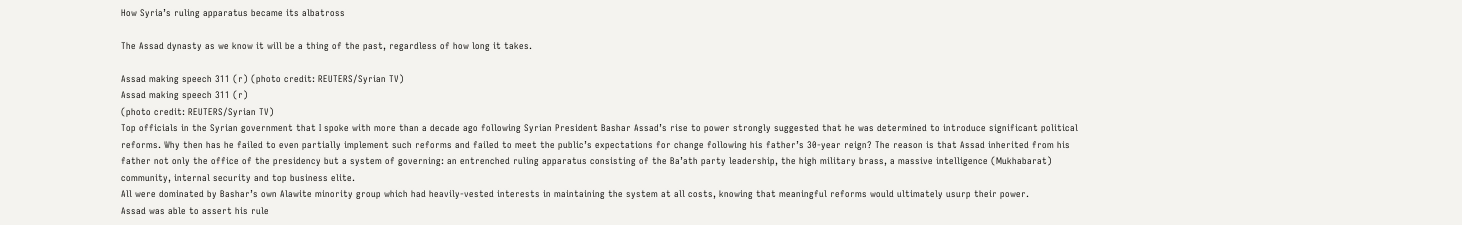How Syria’s ruling apparatus became its albatross

The Assad dynasty as we know it will be a thing of the past, regardless of how long it takes.

Assad making speech 311 (r) (photo credit: REUTERS/Syrian TV)
Assad making speech 311 (r)
(photo credit: REUTERS/Syrian TV)
Top officials in the Syrian government that I spoke with more than a decade ago following Syrian President Bashar Assad’s rise to power strongly suggested that he was determined to introduce significant political reforms. Why then has he failed to even partially implement such reforms and failed to meet the public’s expectations for change following his father’s 30-year reign? The reason is that Assad inherited from his father not only the office of the presidency but a system of governing: an entrenched ruling apparatus consisting of the Ba’ath party leadership, the high military brass, a massive intelligence (Mukhabarat) community, internal security and top business elite.
All were dominated by Bashar’s own Alawite minority group which had heavily-vested interests in maintaining the system at all costs, knowing that meaningful reforms would ultimately usurp their power.
Assad was able to assert his rule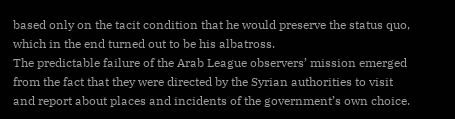based only on the tacit condition that he would preserve the status quo, which in the end turned out to be his albatross.
The predictable failure of the Arab League observers’ mission emerged from the fact that they were directed by the Syrian authorities to visit and report about places and incidents of the government’s own choice.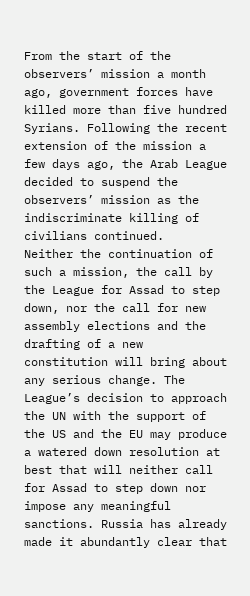From the start of the observers’ mission a month ago, government forces have killed more than five hundred Syrians. Following the recent extension of the mission a few days ago, the Arab League decided to suspend the observers’ mission as the indiscriminate killing of civilians continued.
Neither the continuation of such a mission, the call by the League for Assad to step down, nor the call for new assembly elections and the drafting of a new constitution will bring about any serious change. The League’s decision to approach the UN with the support of the US and the EU may produce a watered down resolution at best that will neither call for Assad to step down nor impose any meaningful sanctions. Russia has already made it abundantly clear that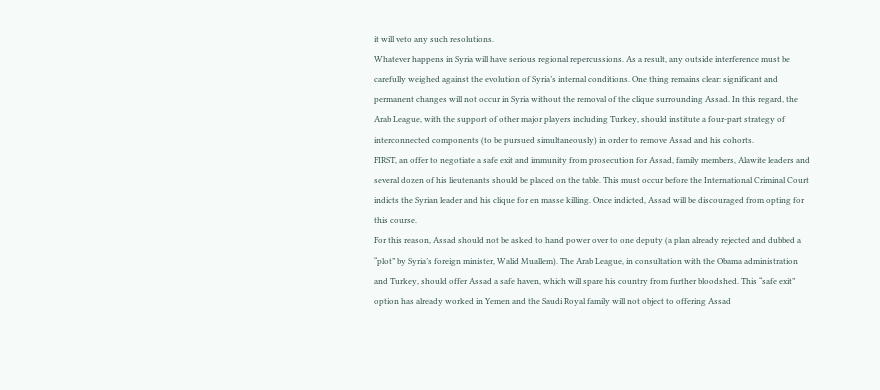it will veto any such resolutions.
Whatever happens in Syria will have serious regional repercussions. As a result, any outside interference must be carefully weighed against the evolution of Syria’s internal conditions. One thing remains clear: significant and permanent changes will not occur in Syria without the removal of the clique surrounding Assad. In this regard, the Arab League, with the support of other major players including Turkey, should institute a four-part strategy of interconnected components (to be pursued simultaneously) in order to remove Assad and his cohorts.
FIRST, an offer to negotiate a safe exit and immunity from prosecution for Assad, family members, Alawite leaders and several dozen of his lieutenants should be placed on the table. This must occur before the International Criminal Court indicts the Syrian leader and his clique for en masse killing. Once indicted, Assad will be discouraged from opting for this course.
For this reason, Assad should not be asked to hand power over to one deputy (a plan already rejected and dubbed a “plot” by Syria’s foreign minister, Walid Muallem). The Arab League, in consultation with the Obama administration and Turkey, should offer Assad a safe haven, which will spare his country from further bloodshed. This “safe exit” option has already worked in Yemen and the Saudi Royal family will not object to offering Assad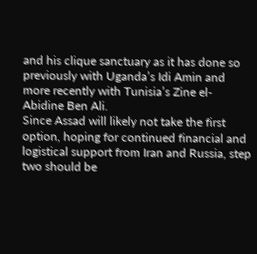and his clique sanctuary as it has done so previously with Uganda’s Idi Amin and more recently with Tunisia’s Zine el-Abidine Ben Ali.
Since Assad will likely not take the first option, hoping for continued financial and logistical support from Iran and Russia, step two should be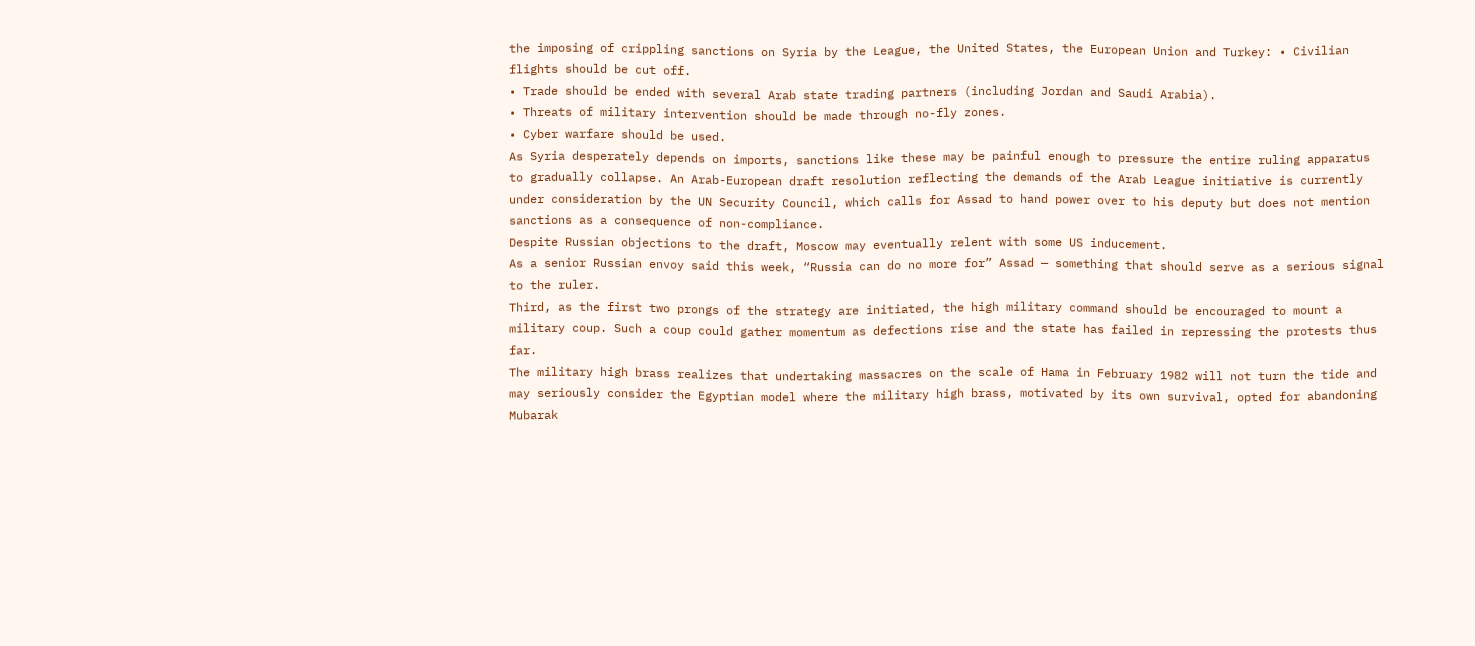the imposing of crippling sanctions on Syria by the League, the United States, the European Union and Turkey: • Civilian flights should be cut off.
• Trade should be ended with several Arab state trading partners (including Jordan and Saudi Arabia).
• Threats of military intervention should be made through no-fly zones.
• Cyber warfare should be used.
As Syria desperately depends on imports, sanctions like these may be painful enough to pressure the entire ruling apparatus to gradually collapse. An Arab-European draft resolution reflecting the demands of the Arab League initiative is currently under consideration by the UN Security Council, which calls for Assad to hand power over to his deputy but does not mention sanctions as a consequence of non-compliance.
Despite Russian objections to the draft, Moscow may eventually relent with some US inducement.
As a senior Russian envoy said this week, “Russia can do no more for” Assad — something that should serve as a serious signal to the ruler.
Third, as the first two prongs of the strategy are initiated, the high military command should be encouraged to mount a military coup. Such a coup could gather momentum as defections rise and the state has failed in repressing the protests thus far.
The military high brass realizes that undertaking massacres on the scale of Hama in February 1982 will not turn the tide and may seriously consider the Egyptian model where the military high brass, motivated by its own survival, opted for abandoning Mubarak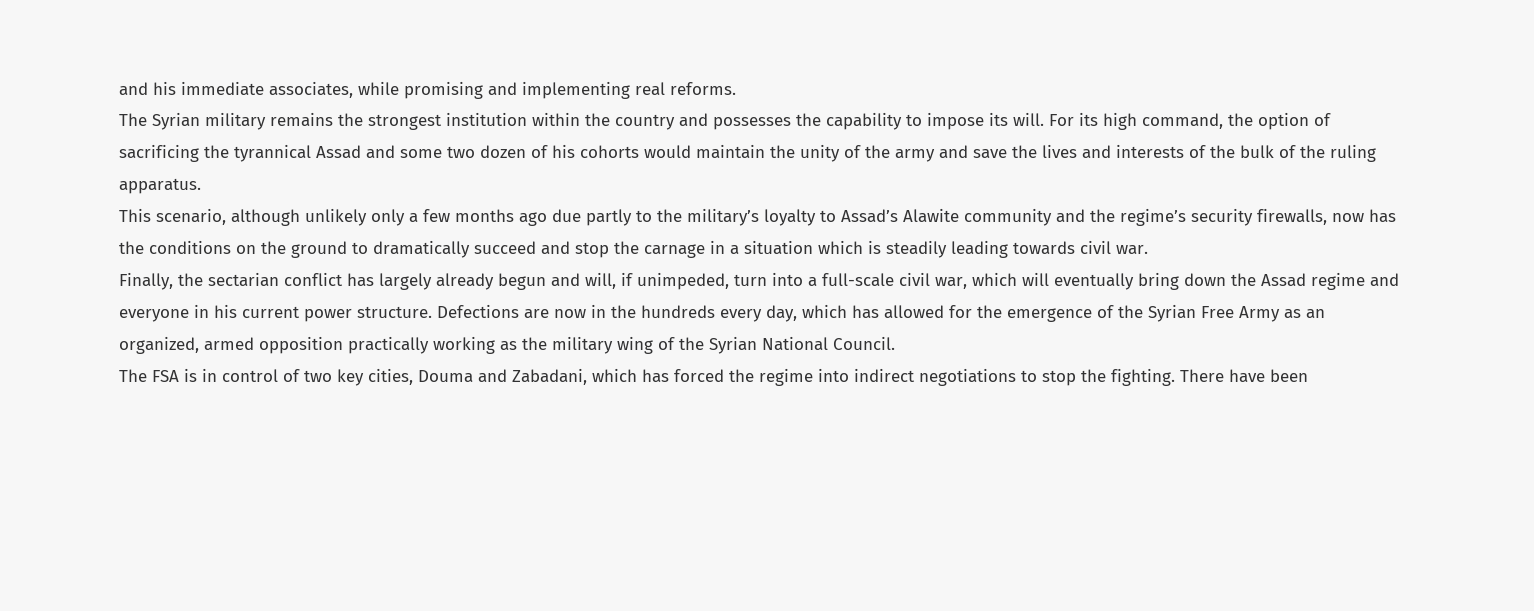and his immediate associates, while promising and implementing real reforms.
The Syrian military remains the strongest institution within the country and possesses the capability to impose its will. For its high command, the option of sacrificing the tyrannical Assad and some two dozen of his cohorts would maintain the unity of the army and save the lives and interests of the bulk of the ruling apparatus.
This scenario, although unlikely only a few months ago due partly to the military’s loyalty to Assad’s Alawite community and the regime’s security firewalls, now has the conditions on the ground to dramatically succeed and stop the carnage in a situation which is steadily leading towards civil war.
Finally, the sectarian conflict has largely already begun and will, if unimpeded, turn into a full-scale civil war, which will eventually bring down the Assad regime and everyone in his current power structure. Defections are now in the hundreds every day, which has allowed for the emergence of the Syrian Free Army as an organized, armed opposition practically working as the military wing of the Syrian National Council.
The FSA is in control of two key cities, Douma and Zabadani, which has forced the regime into indirect negotiations to stop the fighting. There have been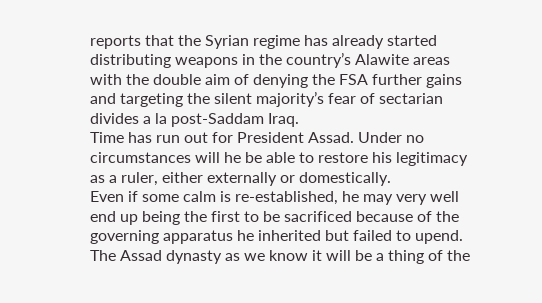reports that the Syrian regime has already started distributing weapons in the country’s Alawite areas with the double aim of denying the FSA further gains and targeting the silent majority’s fear of sectarian divides a la post-Saddam Iraq.
Time has run out for President Assad. Under no circumstances will he be able to restore his legitimacy as a ruler, either externally or domestically.
Even if some calm is re-established, he may very well end up being the first to be sacrificed because of the governing apparatus he inherited but failed to upend.
The Assad dynasty as we know it will be a thing of the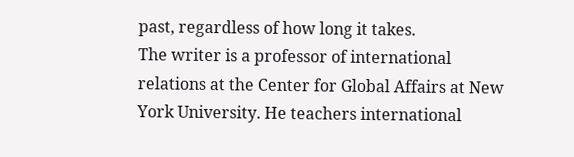past, regardless of how long it takes.
The writer is a professor of international relations at the Center for Global Affairs at New York University. He teachers international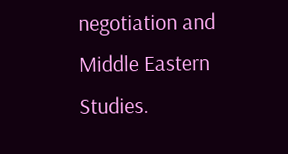negotiation and Middle Eastern Studies.